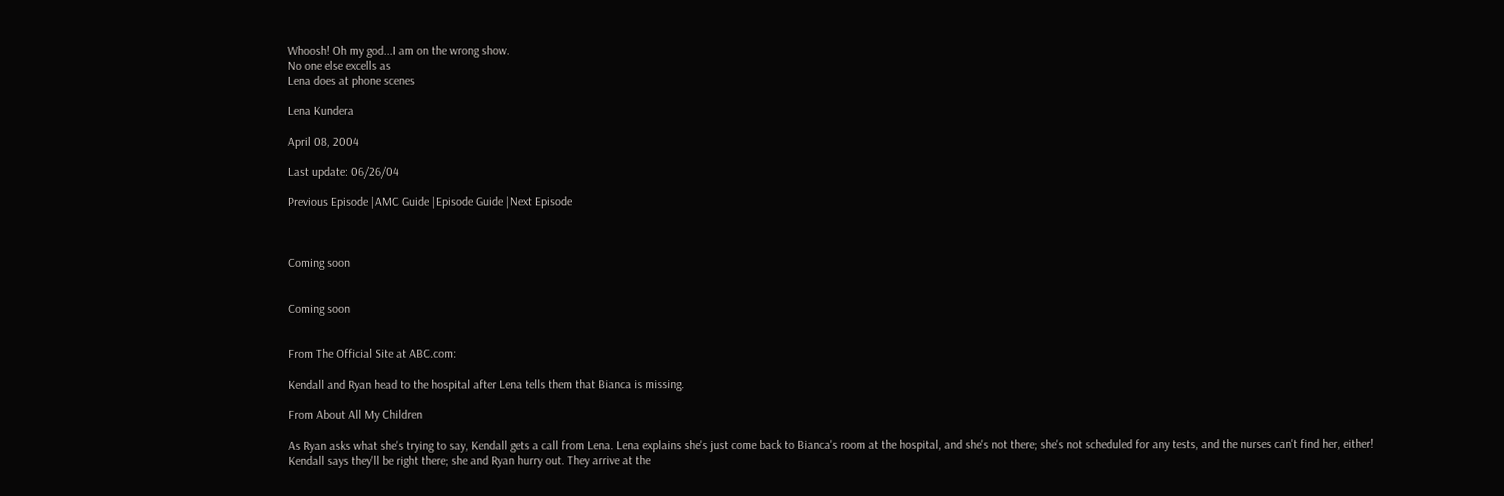Whoosh! Oh my god...I am on the wrong show.
No one else excells as
Lena does at phone scenes

Lena Kundera

April 08, 2004

Last update: 06/26/04

Previous Episode |AMC Guide |Episode Guide |Next Episode



Coming soon


Coming soon


From The Official Site at ABC.com:

Kendall and Ryan head to the hospital after Lena tells them that Bianca is missing.

From About All My Children

As Ryan asks what she's trying to say, Kendall gets a call from Lena. Lena explains she's just come back to Bianca's room at the hospital, and she's not there; she's not scheduled for any tests, and the nurses can't find her, either! Kendall says they'll be right there; she and Ryan hurry out. They arrive at the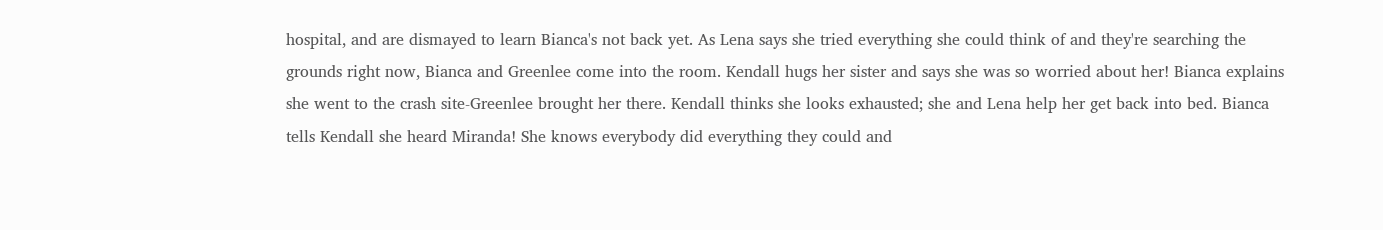hospital, and are dismayed to learn Bianca's not back yet. As Lena says she tried everything she could think of and they're searching the grounds right now, Bianca and Greenlee come into the room. Kendall hugs her sister and says she was so worried about her! Bianca explains she went to the crash site-Greenlee brought her there. Kendall thinks she looks exhausted; she and Lena help her get back into bed. Bianca tells Kendall she heard Miranda! She knows everybody did everything they could and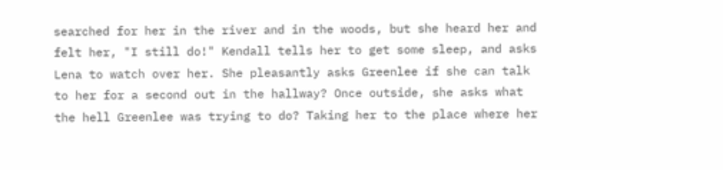searched for her in the river and in the woods, but she heard her and felt her, "I still do!" Kendall tells her to get some sleep, and asks Lena to watch over her. She pleasantly asks Greenlee if she can talk to her for a second out in the hallway? Once outside, she asks what the hell Greenlee was trying to do? Taking her to the place where her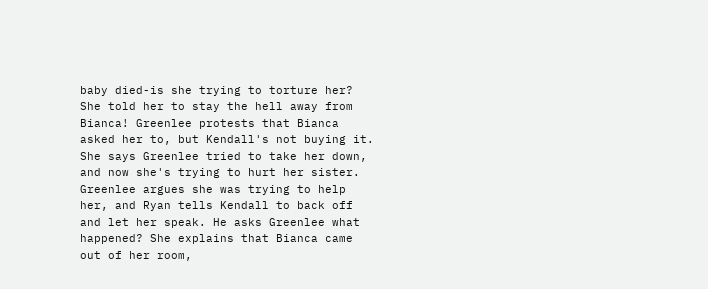baby died-is she trying to torture her? She told her to stay the hell away from Bianca! Greenlee protests that Bianca asked her to, but Kendall's not buying it. She says Greenlee tried to take her down, and now she's trying to hurt her sister. Greenlee argues she was trying to help her, and Ryan tells Kendall to back off and let her speak. He asks Greenlee what happened? She explains that Bianca came out of her room,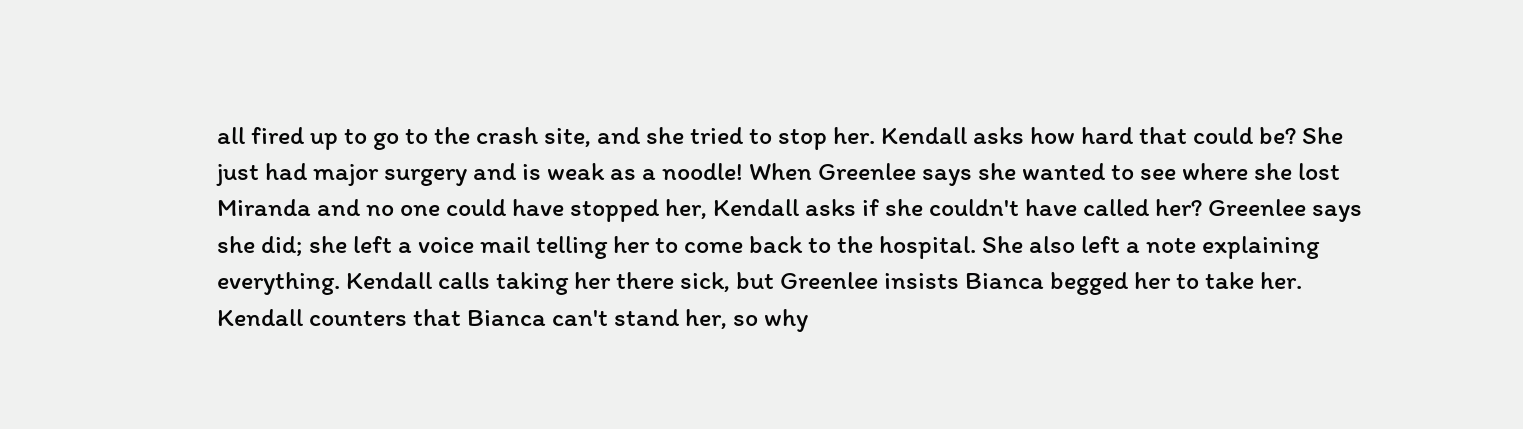all fired up to go to the crash site, and she tried to stop her. Kendall asks how hard that could be? She just had major surgery and is weak as a noodle! When Greenlee says she wanted to see where she lost Miranda and no one could have stopped her, Kendall asks if she couldn't have called her? Greenlee says she did; she left a voice mail telling her to come back to the hospital. She also left a note explaining everything. Kendall calls taking her there sick, but Greenlee insists Bianca begged her to take her. Kendall counters that Bianca can't stand her, so why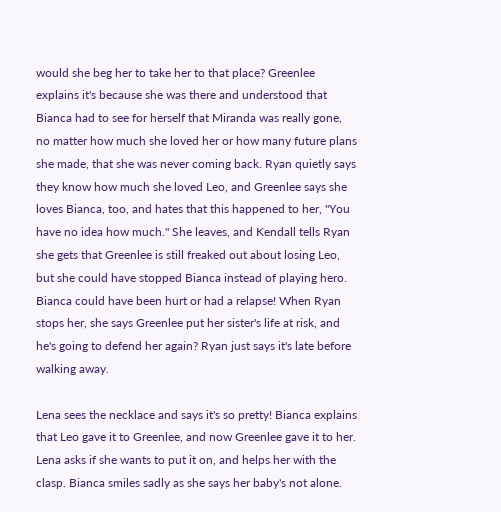would she beg her to take her to that place? Greenlee explains it's because she was there and understood that Bianca had to see for herself that Miranda was really gone, no matter how much she loved her or how many future plans she made, that she was never coming back. Ryan quietly says they know how much she loved Leo, and Greenlee says she loves Bianca, too, and hates that this happened to her, "You have no idea how much." She leaves, and Kendall tells Ryan she gets that Greenlee is still freaked out about losing Leo, but she could have stopped Bianca instead of playing hero. Bianca could have been hurt or had a relapse! When Ryan stops her, she says Greenlee put her sister's life at risk, and he's going to defend her again? Ryan just says it's late before walking away.

Lena sees the necklace and says it's so pretty! Bianca explains that Leo gave it to Greenlee, and now Greenlee gave it to her. Lena asks if she wants to put it on, and helps her with the clasp. Bianca smiles sadly as she says her baby's not alone.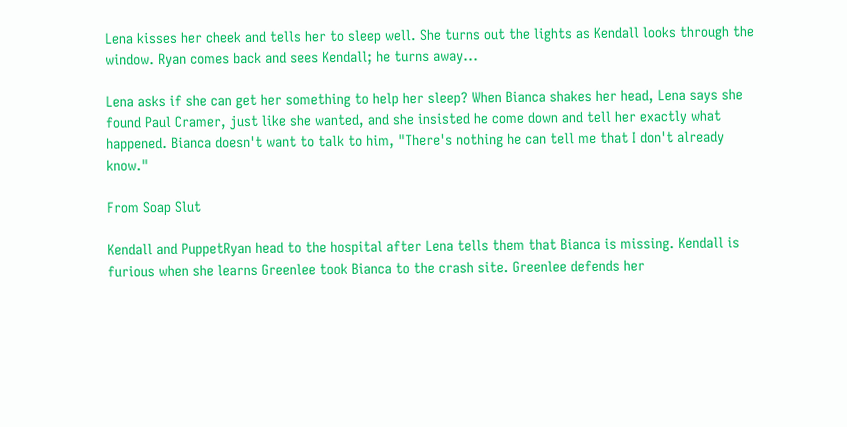Lena kisses her cheek and tells her to sleep well. She turns out the lights as Kendall looks through the window. Ryan comes back and sees Kendall; he turns away...

Lena asks if she can get her something to help her sleep? When Bianca shakes her head, Lena says she found Paul Cramer, just like she wanted, and she insisted he come down and tell her exactly what happened. Bianca doesn't want to talk to him, "There's nothing he can tell me that I don't already know."

From Soap Slut

Kendall and PuppetRyan head to the hospital after Lena tells them that Bianca is missing. Kendall is furious when she learns Greenlee took Bianca to the crash site. Greenlee defends her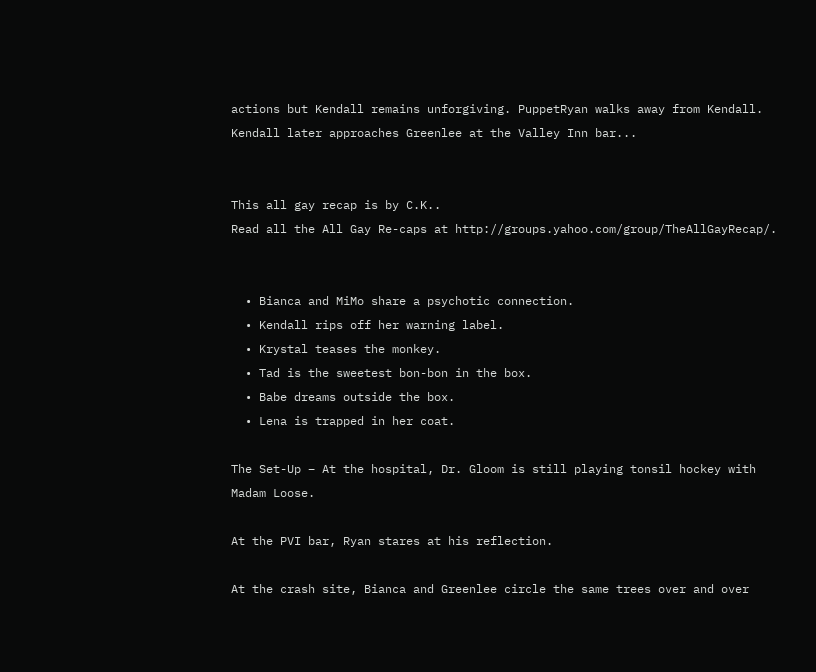actions but Kendall remains unforgiving. PuppetRyan walks away from Kendall. Kendall later approaches Greenlee at the Valley Inn bar...


This all gay recap is by C.K..
Read all the All Gay Re-caps at http://groups.yahoo.com/group/TheAllGayRecap/.


  • Bianca and MiMo share a psychotic connection.
  • Kendall rips off her warning label.
  • Krystal teases the monkey.
  • Tad is the sweetest bon-bon in the box.
  • Babe dreams outside the box.
  • Lena is trapped in her coat.

The Set-Up – At the hospital, Dr. Gloom is still playing tonsil hockey with Madam Loose.

At the PVI bar, Ryan stares at his reflection.

At the crash site, Bianca and Greenlee circle the same trees over and over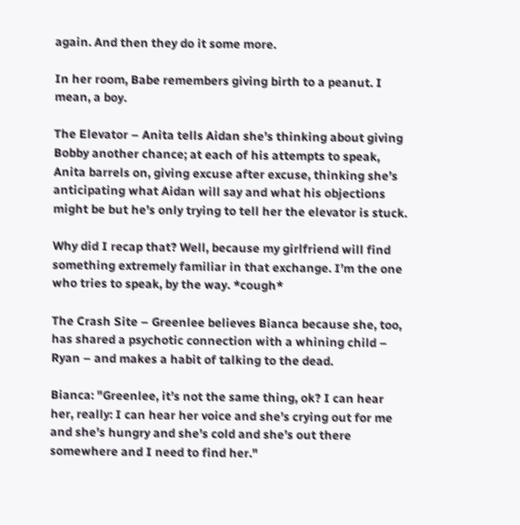again. And then they do it some more.

In her room, Babe remembers giving birth to a peanut. I mean, a boy.

The Elevator – Anita tells Aidan she’s thinking about giving Bobby another chance; at each of his attempts to speak, Anita barrels on, giving excuse after excuse, thinking she’s anticipating what Aidan will say and what his objections might be but he’s only trying to tell her the elevator is stuck.

Why did I recap that? Well, because my girlfriend will find something extremely familiar in that exchange. I’m the one who tries to speak, by the way. *cough*

The Crash Site – Greenlee believes Bianca because she, too, has shared a psychotic connection with a whining child – Ryan – and makes a habit of talking to the dead.

Bianca: "Greenlee, it’s not the same thing, ok? I can hear her, really: I can hear her voice and she’s crying out for me and she’s hungry and she’s cold and she’s out there somewhere and I need to find her."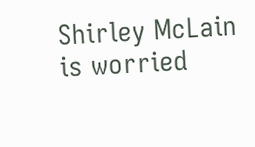Shirley McLain is worried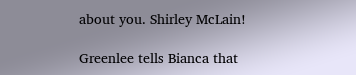about you. Shirley McLain!

Greenlee tells Bianca that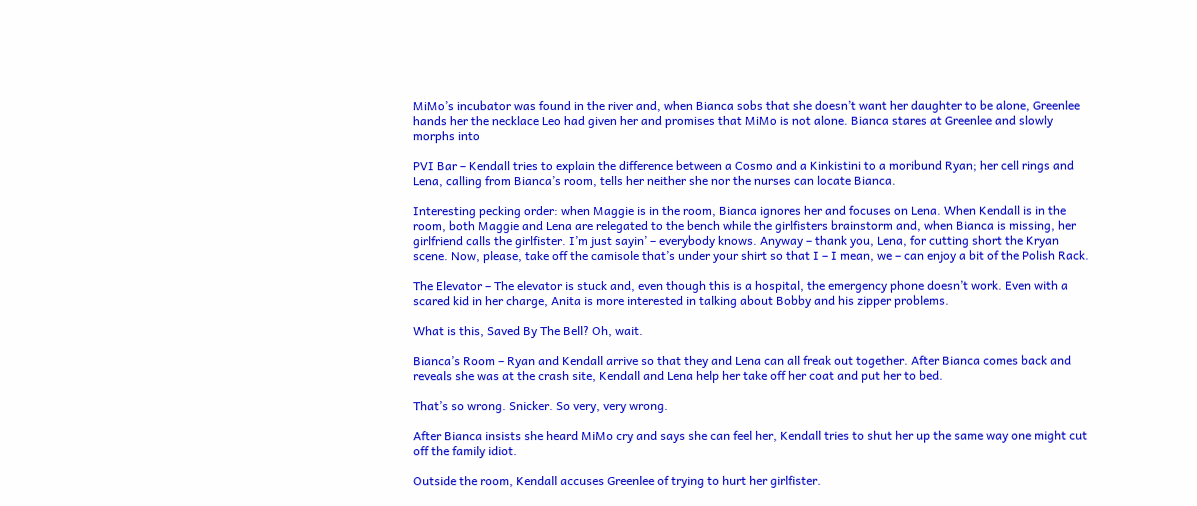MiMo’s incubator was found in the river and, when Bianca sobs that she doesn’t want her daughter to be alone, Greenlee hands her the necklace Leo had given her and promises that MiMo is not alone. Bianca stares at Greenlee and slowly morphs into

PVI Bar – Kendall tries to explain the difference between a Cosmo and a Kinkistini to a moribund Ryan; her cell rings and Lena, calling from Bianca’s room, tells her neither she nor the nurses can locate Bianca.

Interesting pecking order: when Maggie is in the room, Bianca ignores her and focuses on Lena. When Kendall is in the room, both Maggie and Lena are relegated to the bench while the girlfisters brainstorm and, when Bianca is missing, her girlfriend calls the girlfister. I’m just sayin’ – everybody knows. Anyway – thank you, Lena, for cutting short the Kryan scene. Now, please, take off the camisole that’s under your shirt so that I – I mean, we – can enjoy a bit of the Polish Rack.

The Elevator – The elevator is stuck and, even though this is a hospital, the emergency phone doesn’t work. Even with a scared kid in her charge, Anita is more interested in talking about Bobby and his zipper problems.

What is this, Saved By The Bell? Oh, wait.

Bianca’s Room – Ryan and Kendall arrive so that they and Lena can all freak out together. After Bianca comes back and reveals she was at the crash site, Kendall and Lena help her take off her coat and put her to bed.

That’s so wrong. Snicker. So very, very wrong.

After Bianca insists she heard MiMo cry and says she can feel her, Kendall tries to shut her up the same way one might cut off the family idiot.

Outside the room, Kendall accuses Greenlee of trying to hurt her girlfister.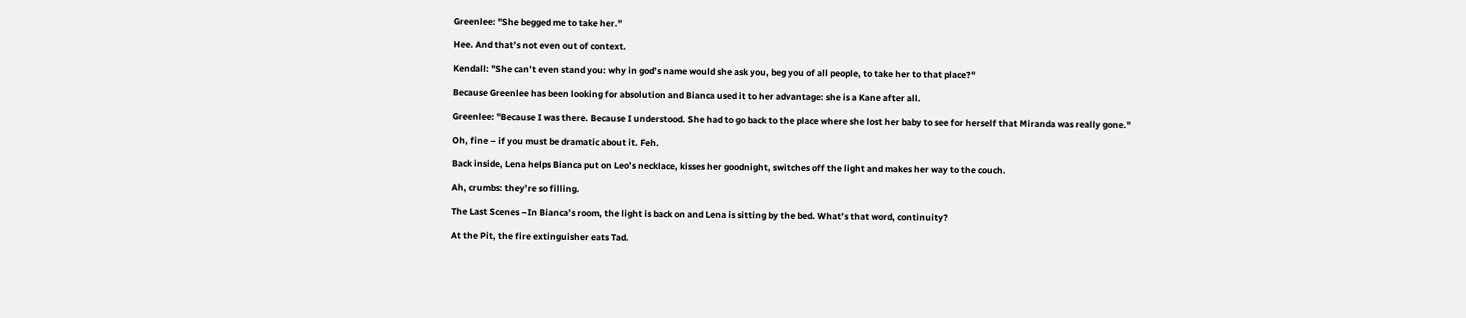Greenlee: "She begged me to take her."

Hee. And that’s not even out of context.

Kendall: "She can’t even stand you: why in god’s name would she ask you, beg you of all people, to take her to that place?"

Because Greenlee has been looking for absolution and Bianca used it to her advantage: she is a Kane after all.

Greenlee: "Because I was there. Because I understood. She had to go back to the place where she lost her baby to see for herself that Miranda was really gone."

Oh, fine – if you must be dramatic about it. Feh.

Back inside, Lena helps Bianca put on Leo’s necklace, kisses her goodnight, switches off the light and makes her way to the couch.

Ah, crumbs: they’re so filling.

The Last Scenes –In Bianca’s room, the light is back on and Lena is sitting by the bed. What’s that word, continuity?

At the Pit, the fire extinguisher eats Tad.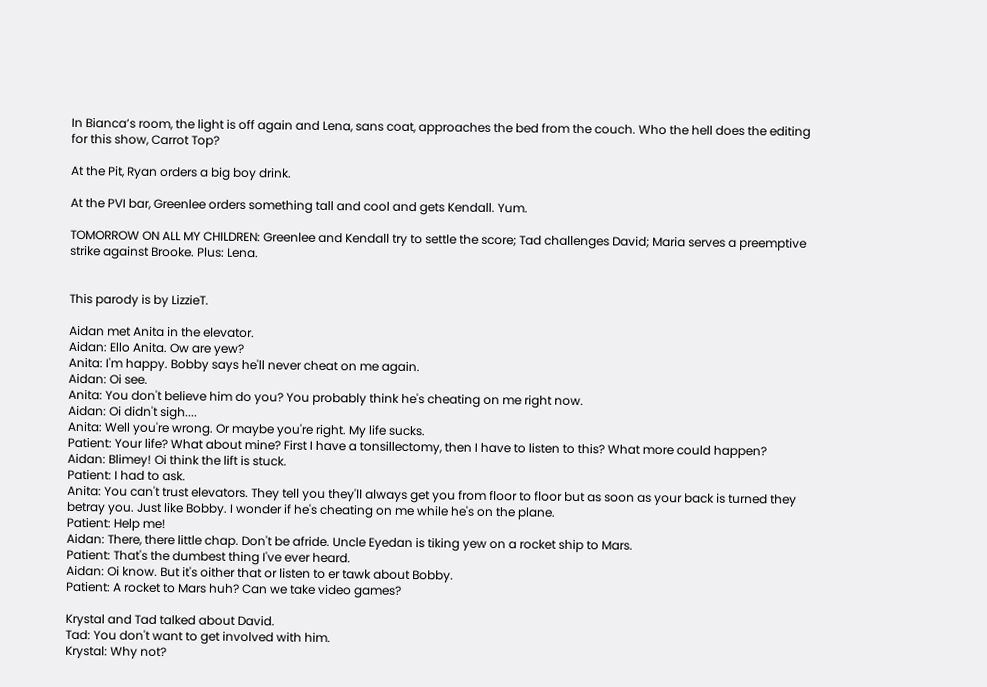In Bianca’s room, the light is off again and Lena, sans coat, approaches the bed from the couch. Who the hell does the editing for this show, Carrot Top?

At the Pit, Ryan orders a big boy drink.

At the PVI bar, Greenlee orders something tall and cool and gets Kendall. Yum.

TOMORROW ON ALL MY CHILDREN: Greenlee and Kendall try to settle the score; Tad challenges David; Maria serves a preemptive strike against Brooke. Plus: Lena.


This parody is by LizzieT.

Aidan met Anita in the elevator.
Aidan: Ello Anita. Ow are yew?
Anita: I'm happy. Bobby says he'll never cheat on me again.
Aidan: Oi see.
Anita: You don't believe him do you? You probably think he's cheating on me right now.
Aidan: Oi didn't sigh....
Anita: Well you're wrong. Or maybe you're right. My life sucks.
Patient: Your life? What about mine? First I have a tonsillectomy, then I have to listen to this? What more could happen?
Aidan: Blimey! Oi think the lift is stuck.
Patient: I had to ask.
Anita: You can't trust elevators. They tell you they'll always get you from floor to floor but as soon as your back is turned they betray you. Just like Bobby. I wonder if he's cheating on me while he's on the plane.
Patient: Help me!
Aidan: There, there little chap. Don't be afride. Uncle Eyedan is tiking yew on a rocket ship to Mars.
Patient: That's the dumbest thing I've ever heard.
Aidan: Oi know. But it's oither that or listen to er tawk about Bobby.
Patient: A rocket to Mars huh? Can we take video games?

Krystal and Tad talked about David.
Tad: You don't want to get involved with him.
Krystal: Why not?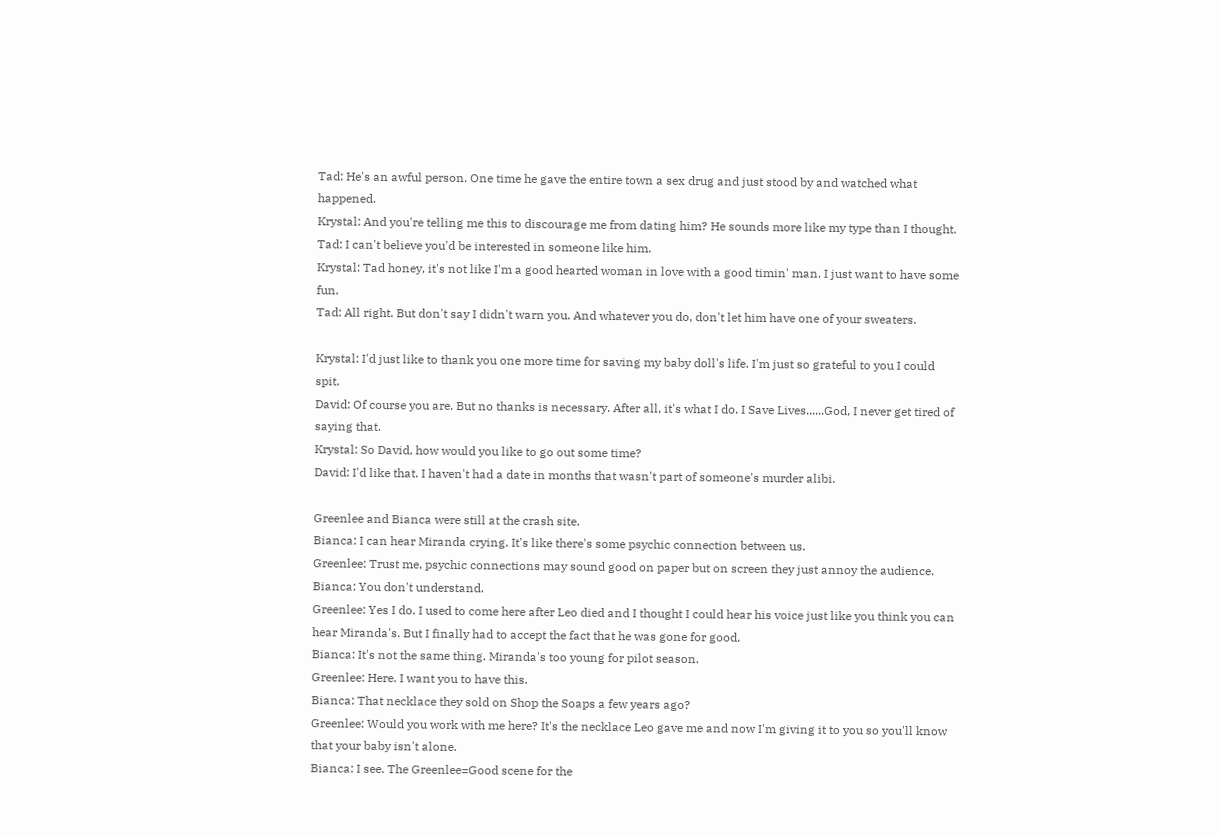Tad: He's an awful person. One time he gave the entire town a sex drug and just stood by and watched what happened.
Krystal: And you're telling me this to discourage me from dating him? He sounds more like my type than I thought.
Tad: I can't believe you'd be interested in someone like him.
Krystal: Tad honey, it's not like I'm a good hearted woman in love with a good timin' man. I just want to have some fun.
Tad: All right. But don't say I didn't warn you. And whatever you do, don't let him have one of your sweaters.

Krystal: I'd just like to thank you one more time for saving my baby doll's life. I'm just so grateful to you I could spit.
David: Of course you are. But no thanks is necessary. After all, it's what I do. I Save Lives......God, I never get tired of saying that.
Krystal: So David, how would you like to go out some time?
David: I'd like that. I haven't had a date in months that wasn't part of someone's murder alibi.

Greenlee and Bianca were still at the crash site.
Bianca: I can hear Miranda crying. It's like there's some psychic connection between us.
Greenlee: Trust me, psychic connections may sound good on paper but on screen they just annoy the audience.
Bianca: You don't understand.
Greenlee: Yes I do. I used to come here after Leo died and I thought I could hear his voice just like you think you can hear Miranda's. But I finally had to accept the fact that he was gone for good.
Bianca: It's not the same thing. Miranda's too young for pilot season.
Greenlee: Here. I want you to have this.
Bianca: That necklace they sold on Shop the Soaps a few years ago?
Greenlee: Would you work with me here? It's the necklace Leo gave me and now I'm giving it to you so you'll know that your baby isn't alone.
Bianca: I see. The Greenlee=Good scene for the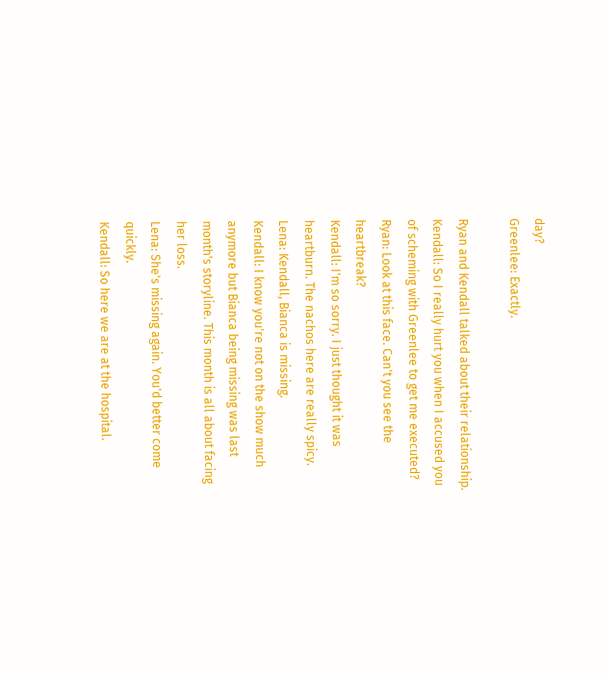day?
Greenlee: Exactly.

Ryan and Kendall talked about their relationship.
Kendall: So I really hurt you when I accused you of scheming with Greenlee to get me executed?
Ryan: Look at this face. Can't you see the heartbreak?
Kendall: I'm so sorry. I just thought it was heartburn. The nachos here are really spicy.
Lena: Kendall, Bianca is missing.
Kendall: I know you're not on the show much anymore but Bianca being missing was last month's storyline. This month is all about facing her loss.
Lena: She's missing again. You'd better come quickly.
Kendall: So here we are at the hospital.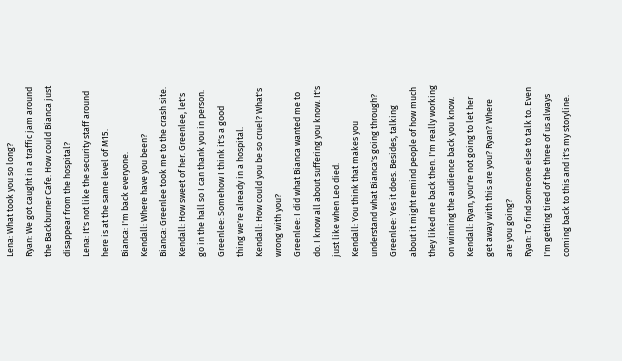Lena: What took you so long?
Ryan: We got caught in a traffic jam around the Backburner Cafe. How could Bianca just disappear from the hospital?
Lena: It's not like the security staff around here is at the same level of M15.
Bianca: I'm back everyone.
Kendall: Where have you been?
Bianca: Greenlee took me to the crash site.
Kendall: How sweet of her. Greenlee, let's go in the hall so I can thank you in person.
Greenlee: Somehow I think it's a good thing we're already in a hospital.
Kendall: How could you be so cruel? What's wrong with you?
Greenlee: I did what Bianca wanted me to do. I know all about suffering you know. It's just like when Leo died.
Kendall: You think that makes you understand what Bianca's going through?
Greenlee: Yes it does. Besides, talking about it might remind people of how much they liked me back then. I'm really working on winning the audience back you know.
Kendall: Ryan, you're not going to let her get away with this are you? Ryan? Where are you going?
Ryan: To find someone else to talk to. Even I'm getting tired of the three of us always coming back to this and it's my storyline.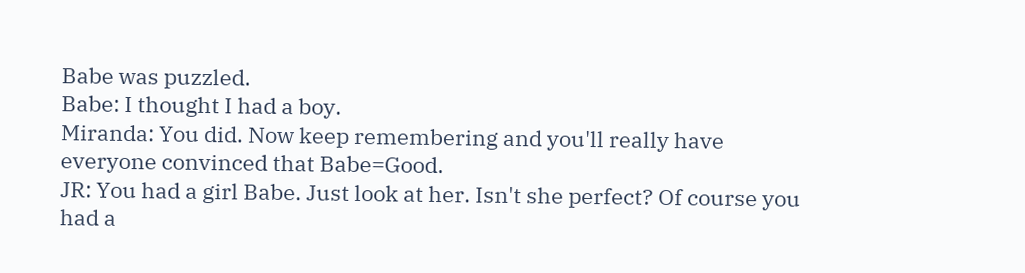Babe was puzzled.
Babe: I thought I had a boy.
Miranda: You did. Now keep remembering and you'll really have everyone convinced that Babe=Good.
JR: You had a girl Babe. Just look at her. Isn't she perfect? Of course you had a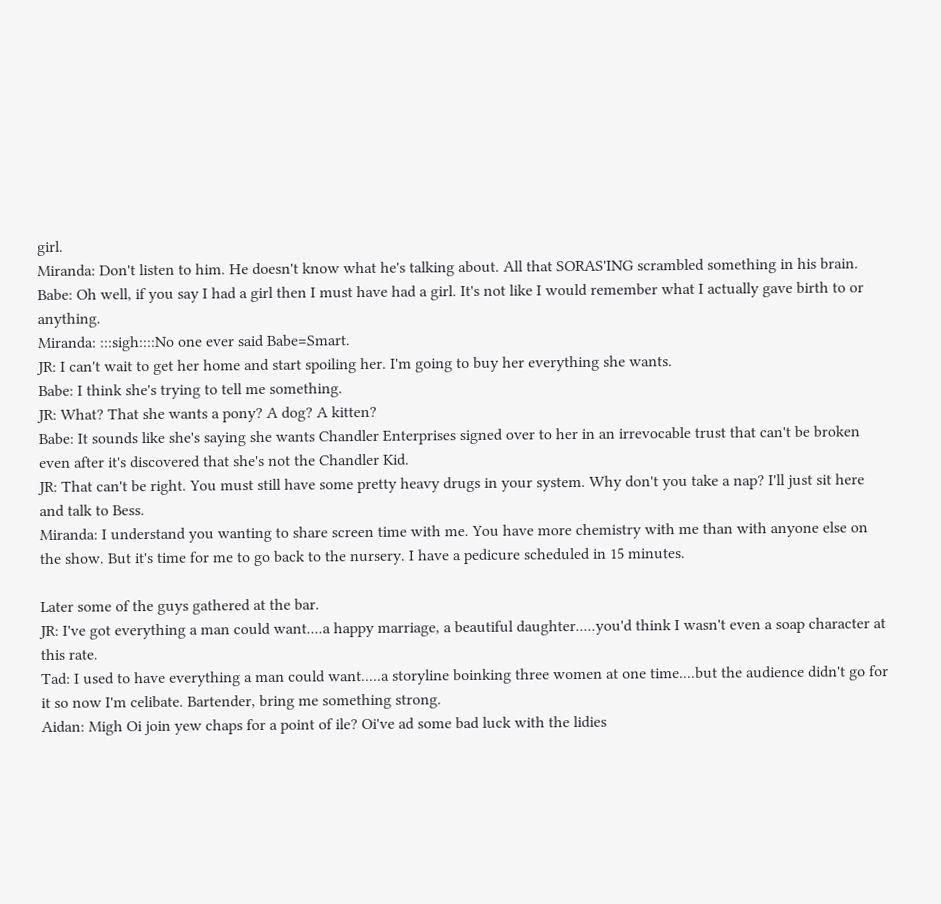girl.
Miranda: Don't listen to him. He doesn't know what he's talking about. All that SORAS'ING scrambled something in his brain.
Babe: Oh well, if you say I had a girl then I must have had a girl. It's not like I would remember what I actually gave birth to or anything.
Miranda: :::sigh::::No one ever said Babe=Smart.
JR: I can't wait to get her home and start spoiling her. I'm going to buy her everything she wants.
Babe: I think she's trying to tell me something.
JR: What? That she wants a pony? A dog? A kitten?
Babe: It sounds like she's saying she wants Chandler Enterprises signed over to her in an irrevocable trust that can't be broken even after it's discovered that she's not the Chandler Kid.
JR: That can't be right. You must still have some pretty heavy drugs in your system. Why don't you take a nap? I'll just sit here and talk to Bess.
Miranda: I understand you wanting to share screen time with me. You have more chemistry with me than with anyone else on the show. But it's time for me to go back to the nursery. I have a pedicure scheduled in 15 minutes.

Later some of the guys gathered at the bar.
JR: I've got everything a man could want....a happy marriage, a beautiful daughter.....you'd think I wasn't even a soap character at this rate.
Tad: I used to have everything a man could want.....a storyline boinking three women at one time....but the audience didn't go for it so now I'm celibate. Bartender, bring me something strong.
Aidan: Migh Oi join yew chaps for a point of ile? Oi've ad some bad luck with the lidies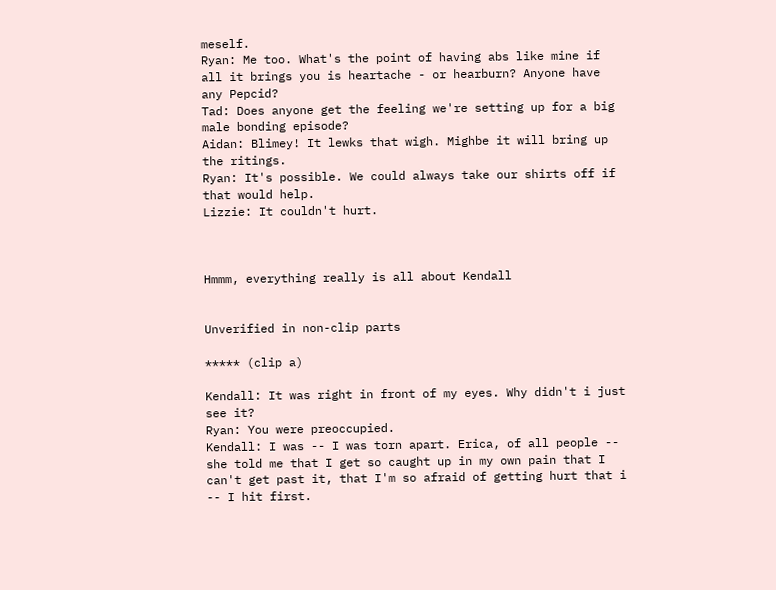meself.
Ryan: Me too. What's the point of having abs like mine if all it brings you is heartache - or hearburn? Anyone have any Pepcid?
Tad: Does anyone get the feeling we're setting up for a big male bonding episode?
Aidan: Blimey! It lewks that wigh. Mighbe it will bring up the ritings.
Ryan: It's possible. We could always take our shirts off if that would help.
Lizzie: It couldn't hurt.



Hmmm, everything really is all about Kendall


Unverified in non-clip parts

***** (clip a)

Kendall: It was right in front of my eyes. Why didn't i just see it?
Ryan: You were preoccupied.
Kendall: I was -- I was torn apart. Erica, of all people -- she told me that I get so caught up in my own pain that I can't get past it, that I'm so afraid of getting hurt that i -- I hit first.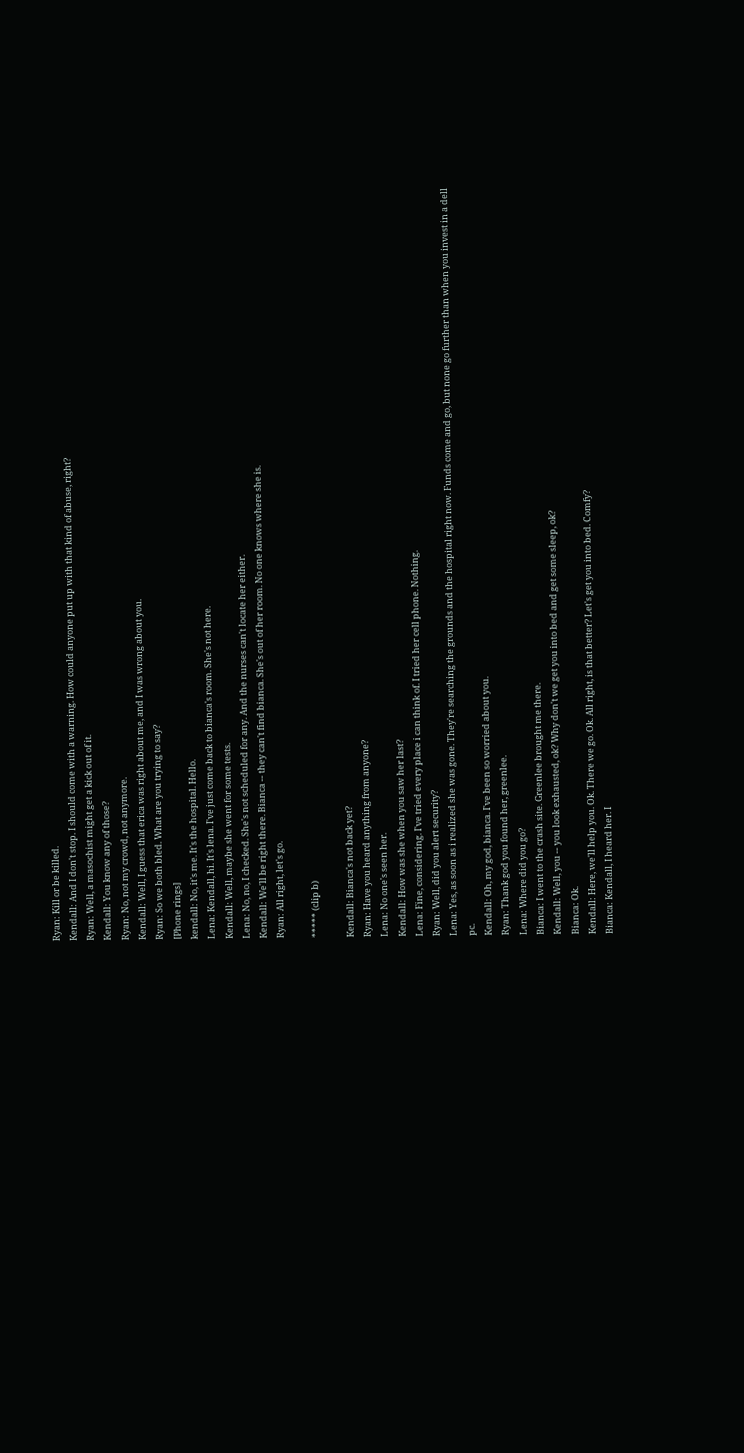Ryan: Kill or be killed.
Kendall: And I don't stop. I should come with a warning. How could anyone put up with that kind of abuse, right?
Ryan: Well, a masochist might get a kick out of it.
Kendall: You know any of those?
Ryan: No, not my crowd, not anymore.
Kendall: Well, I guess that erica was right about me, and I was wrong about you.
Ryan: So we both bled. What are you trying to say?
[Phone rings]
kendall: No, it's me. It's the hospital. Hello.
Lena: Kendall, hi. It's lena. I've just come back to bianca's room. She's not here.
Kendall: Well, maybe she went for some tests.
Lena: No, no, I checked. She's not scheduled for any. And the nurses can't locate her either.
Kendall: We'll be right there. Bianca -- they can't find bianca. She's out of her room. No one knows where she is.
Ryan: All right, let's go.

***** (clip b)

Kendall: Bianca's not back yet?
Ryan: Have you heard anything from anyone?
Lena: No one's seen her.
Kendall: How was she when you saw her last?
Lena: Fine, considering. I've tried every place i can think of. I tried her cell phone. Nothing.
Ryan: Well, did you alert security?
Lena: Yes, as soon as i realized she was gone. They're searching the grounds and the hospital right now. Funds come and go, but none go further than when you invest in a dell pc.
Kendall: Oh, my god, bianca. I've been so worried about you.
Ryan: Thank god you found her, greenlee.
Lena: Where did you go?
Bianca: I went to the crash site. Greenlee brought me there.
Kendall: Well, you -- you look exhausted, ok? Why don't we get you into bed and get some sleep, ok?
Bianca: Ok.
Kendall: Here, we'll help you. Ok. There we go. Ok. All right, is that better? Let's get you into bed. Comfy?
Bianca: Kendall, I heard her. I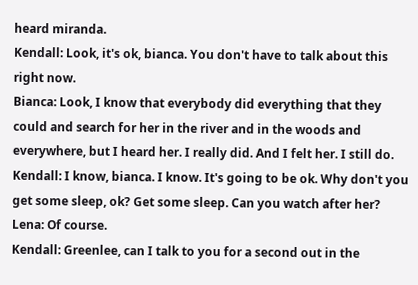heard miranda.
Kendall: Look, it's ok, bianca. You don't have to talk about this right now.
Bianca: Look, I know that everybody did everything that they could and search for her in the river and in the woods and everywhere, but I heard her. I really did. And I felt her. I still do.
Kendall: I know, bianca. I know. It's going to be ok. Why don't you get some sleep, ok? Get some sleep. Can you watch after her?
Lena: Of course.
Kendall: Greenlee, can I talk to you for a second out in the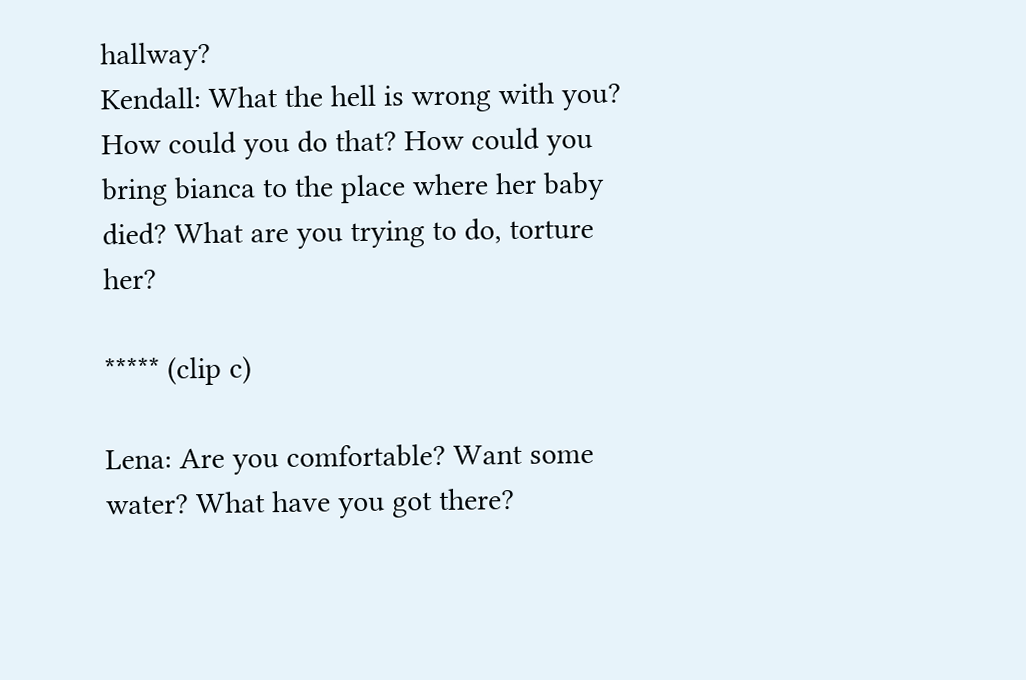hallway?
Kendall: What the hell is wrong with you? How could you do that? How could you bring bianca to the place where her baby died? What are you trying to do, torture her?

***** (clip c)

Lena: Are you comfortable? Want some water? What have you got there?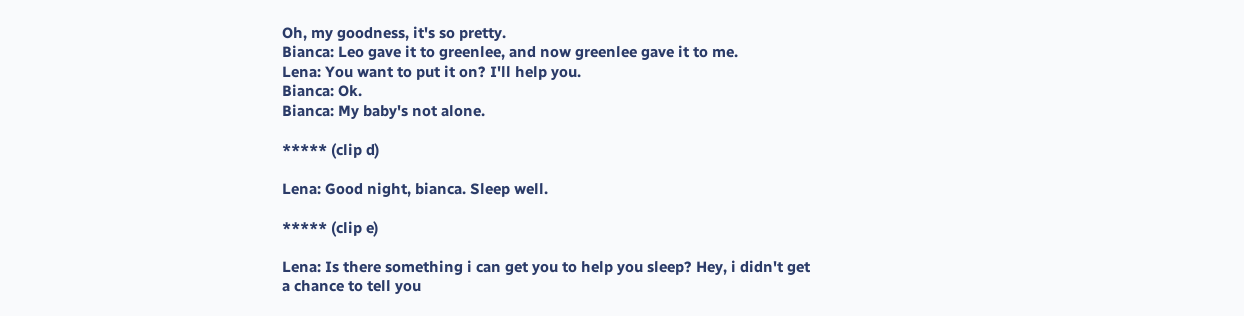Oh, my goodness, it's so pretty.
Bianca: Leo gave it to greenlee, and now greenlee gave it to me.
Lena: You want to put it on? I'll help you.
Bianca: Ok.
Bianca: My baby's not alone.

***** (clip d)

Lena: Good night, bianca. Sleep well.

***** (clip e)

Lena: Is there something i can get you to help you sleep? Hey, i didn't get a chance to tell you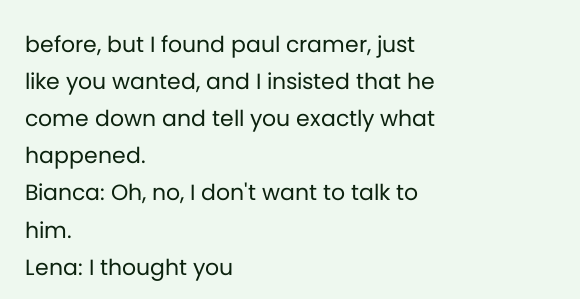before, but I found paul cramer, just like you wanted, and I insisted that he come down and tell you exactly what happened.
Bianca: Oh, no, I don't want to talk to him.
Lena: I thought you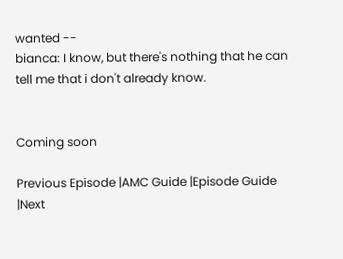wanted --
bianca: I know, but there's nothing that he can tell me that i don't already know.


Coming soon

Previous Episode |AMC Guide |Episode Guide |Next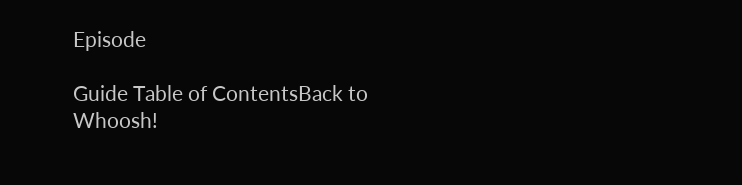Episode

Guide Table of ContentsBack to Whoosh!